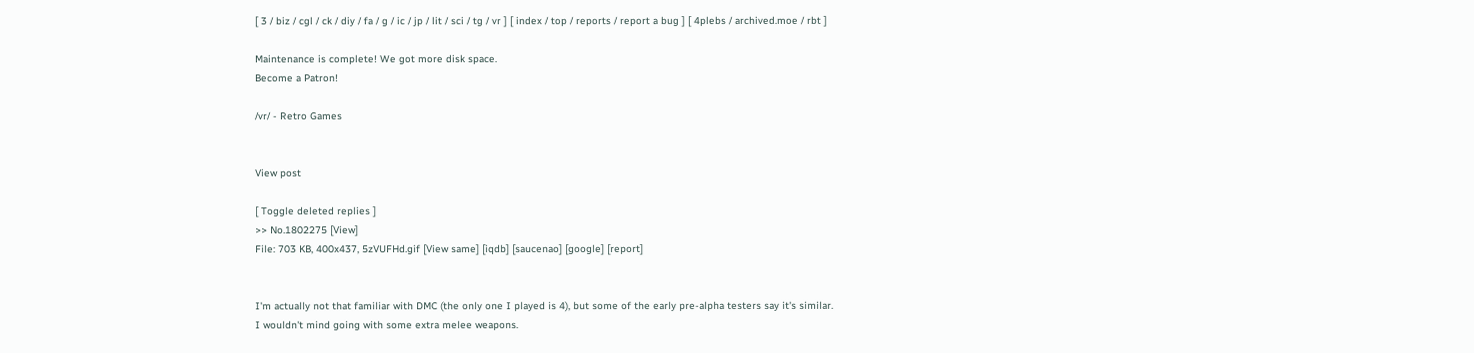[ 3 / biz / cgl / ck / diy / fa / g / ic / jp / lit / sci / tg / vr ] [ index / top / reports / report a bug ] [ 4plebs / archived.moe / rbt ]

Maintenance is complete! We got more disk space.
Become a Patron!

/vr/ - Retro Games


View post

[ Toggle deleted replies ]
>> No.1802275 [View]
File: 703 KB, 400x437, 5zVUFHd.gif [View same] [iqdb] [saucenao] [google] [report]


I'm actually not that familiar with DMC (the only one I played is 4), but some of the early pre-alpha testers say it's similar.
I wouldn't mind going with some extra melee weapons.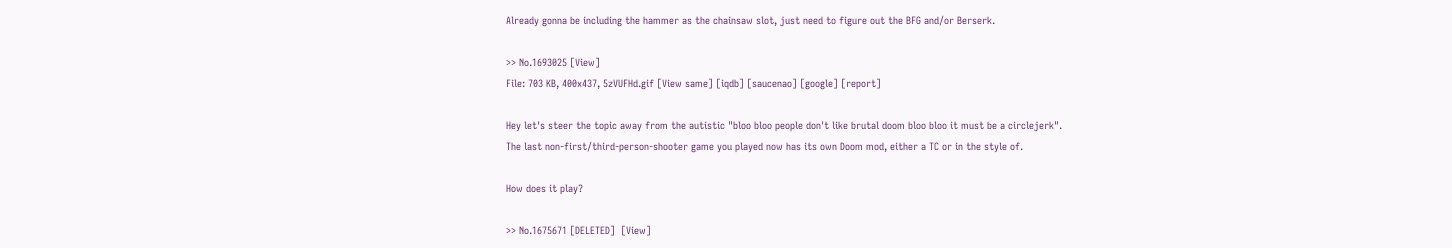Already gonna be including the hammer as the chainsaw slot, just need to figure out the BFG and/or Berserk.

>> No.1693025 [View]
File: 703 KB, 400x437, 5zVUFHd.gif [View same] [iqdb] [saucenao] [google] [report]

Hey let's steer the topic away from the autistic "bloo bloo people don't like brutal doom bloo bloo it must be a circlejerk".
The last non-first/third-person-shooter game you played now has its own Doom mod, either a TC or in the style of.

How does it play?

>> No.1675671 [DELETED]  [View]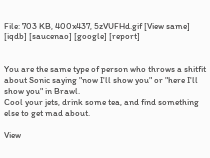File: 703 KB, 400x437, 5zVUFHd.gif [View same] [iqdb] [saucenao] [google] [report]


You are the same type of person who throws a shitfit about Sonic saying "now I'll show you" or "here I'll show you" in Brawl.
Cool your jets, drink some tea, and find something else to get mad about.

View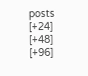posts [+24] [+48] [+96]